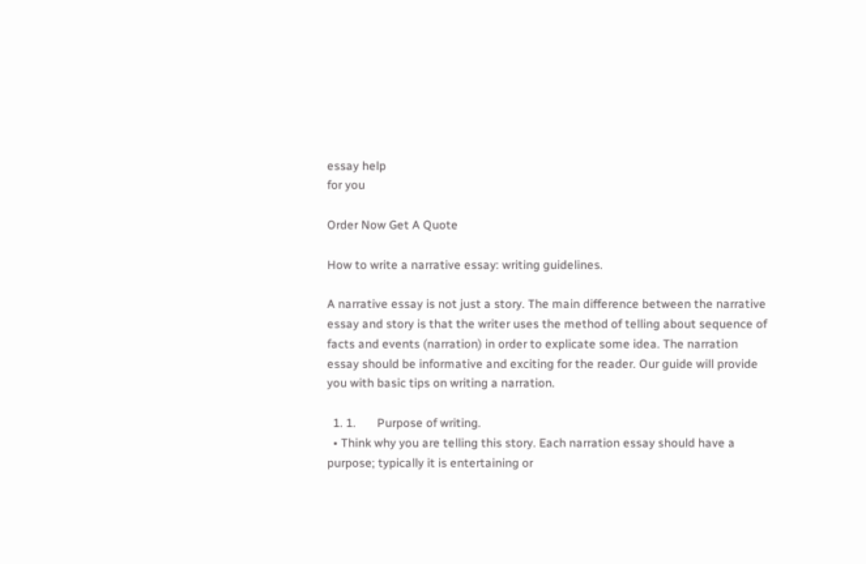essay help
for you

Order Now Get A Quote

How to write a narrative essay: writing guidelines.

A narrative essay is not just a story. The main difference between the narrative essay and story is that the writer uses the method of telling about sequence of facts and events (narration) in order to explicate some idea. The narration essay should be informative and exciting for the reader. Our guide will provide you with basic tips on writing a narration.

  1. 1.       Purpose of writing.
  • Think why you are telling this story. Each narration essay should have a purpose; typically it is entertaining or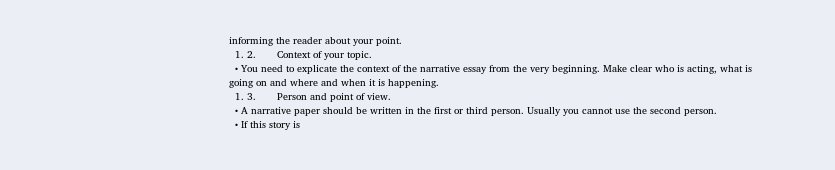informing the reader about your point.
  1. 2.       Context of your topic.
  • You need to explicate the context of the narrative essay from the very beginning. Make clear who is acting, what is going on and where and when it is happening.
  1. 3.       Person and point of view.
  • A narrative paper should be written in the first or third person. Usually you cannot use the second person.
  • If this story is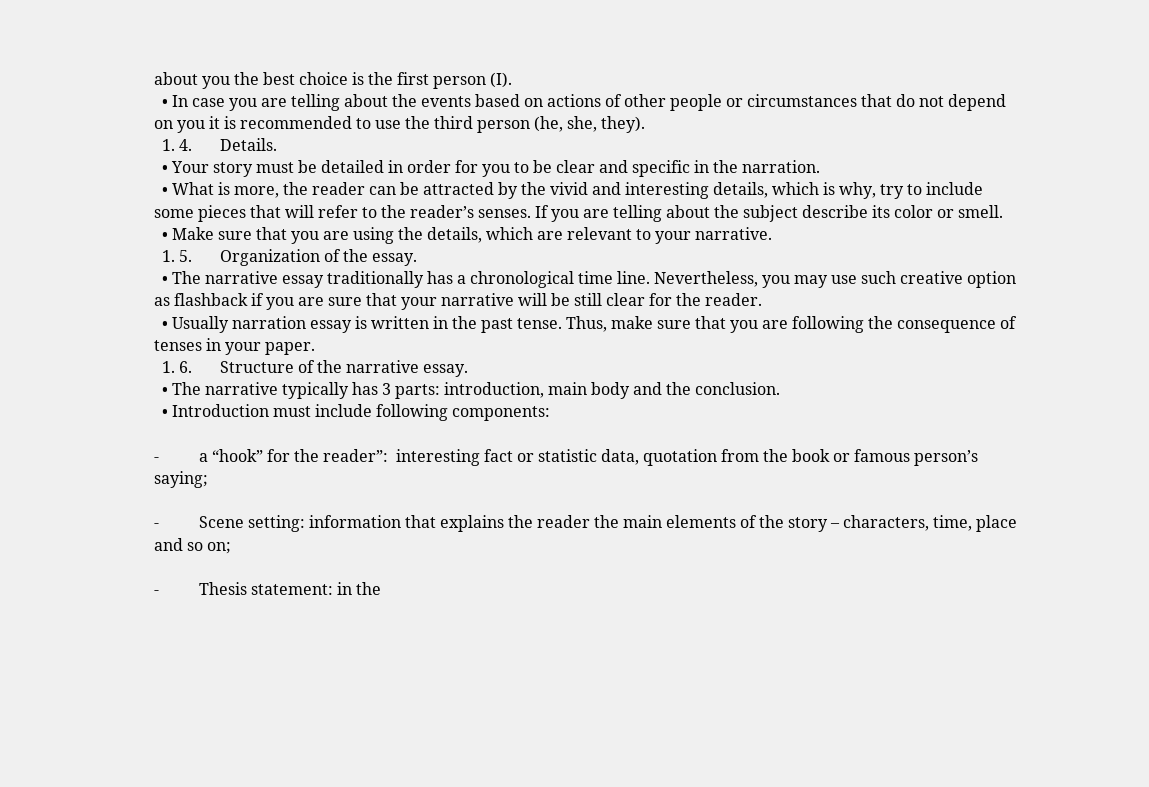about you the best choice is the first person (I).
  • In case you are telling about the events based on actions of other people or circumstances that do not depend on you it is recommended to use the third person (he, she, they).
  1. 4.       Details.
  • Your story must be detailed in order for you to be clear and specific in the narration.
  • What is more, the reader can be attracted by the vivid and interesting details, which is why, try to include some pieces that will refer to the reader’s senses. If you are telling about the subject describe its color or smell.
  • Make sure that you are using the details, which are relevant to your narrative.
  1. 5.       Organization of the essay.
  • The narrative essay traditionally has a chronological time line. Nevertheless, you may use such creative option as flashback if you are sure that your narrative will be still clear for the reader.
  • Usually narration essay is written in the past tense. Thus, make sure that you are following the consequence of tenses in your paper.
  1. 6.       Structure of the narrative essay.
  • The narrative typically has 3 parts: introduction, main body and the conclusion.
  • Introduction must include following components:

-          a “hook” for the reader”:  interesting fact or statistic data, quotation from the book or famous person’s saying;

-          Scene setting: information that explains the reader the main elements of the story – characters, time, place and so on;

-          Thesis statement: in the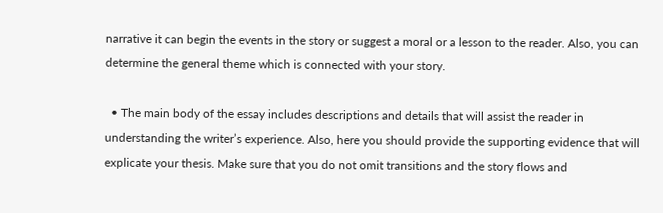narrative it can begin the events in the story or suggest a moral or a lesson to the reader. Also, you can determine the general theme which is connected with your story.

  • The main body of the essay includes descriptions and details that will assist the reader in understanding the writer’s experience. Also, here you should provide the supporting evidence that will explicate your thesis. Make sure that you do not omit transitions and the story flows and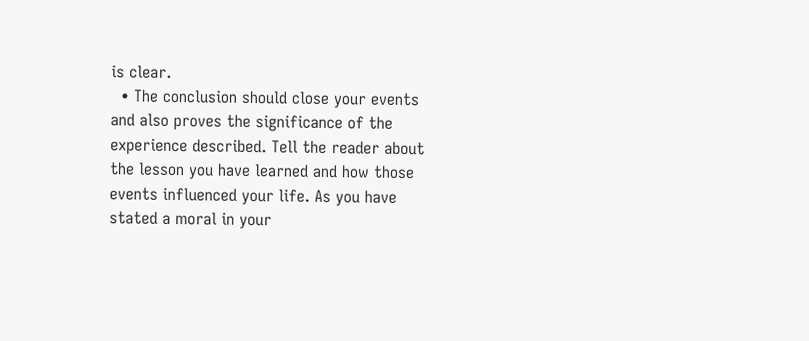is clear.
  • The conclusion should close your events and also proves the significance of the experience described. Tell the reader about the lesson you have learned and how those events influenced your life. As you have stated a moral in your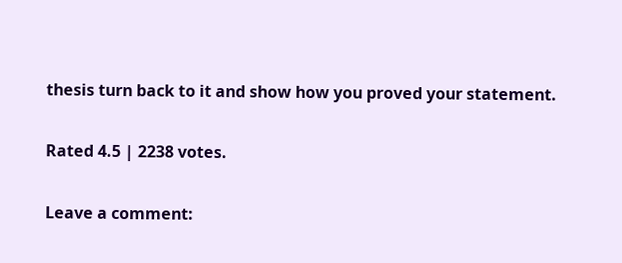thesis turn back to it and show how you proved your statement.

Rated 4.5 | 2238 votes.

Leave a comment: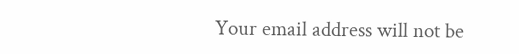Your email address will not be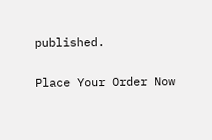published.

Place Your Order Now